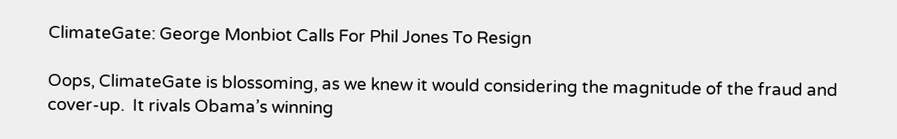ClimateGate: George Monbiot Calls For Phil Jones To Resign

Oops, ClimateGate is blossoming, as we knew it would considering the magnitude of the fraud and cover-up.  It rivals Obama’s winning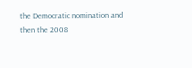the Democratic nomination and then the 2008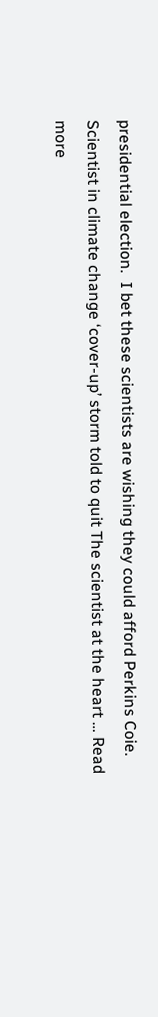presidential election.  I bet these scientists are wishing they could afford Perkins Coie. Scientist in climate change ‘cover-up’ storm told to quit The scientist at the heart … Read more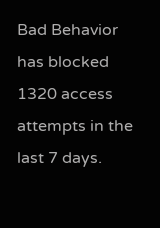Bad Behavior has blocked 1320 access attempts in the last 7 days.